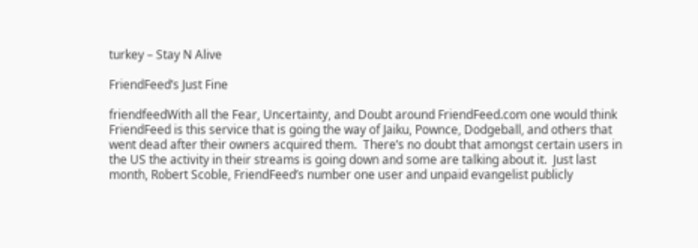turkey – Stay N Alive

FriendFeed’s Just Fine

friendfeedWith all the Fear, Uncertainty, and Doubt around FriendFeed.com one would think FriendFeed is this service that is going the way of Jaiku, Pownce, Dodgeball, and others that went dead after their owners acquired them.  There’s no doubt that amongst certain users in the US the activity in their streams is going down and some are talking about it.  Just last month, Robert Scoble, FriendFeed’s number one user and unpaid evangelist publicly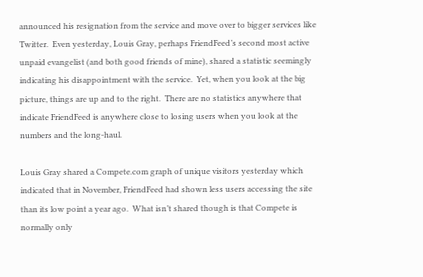announced his resignation from the service and move over to bigger services like Twitter.  Even yesterday, Louis Gray, perhaps FriendFeed’s second most active unpaid evangelist (and both good friends of mine), shared a statistic seemingly indicating his disappointment with the service.  Yet, when you look at the big picture, things are up and to the right.  There are no statistics anywhere that indicate FriendFeed is anywhere close to losing users when you look at the numbers and the long-haul.

Louis Gray shared a Compete.com graph of unique visitors yesterday which indicated that in November, FriendFeed had shown less users accessing the site than its low point a year ago.  What isn’t shared though is that Compete is normally only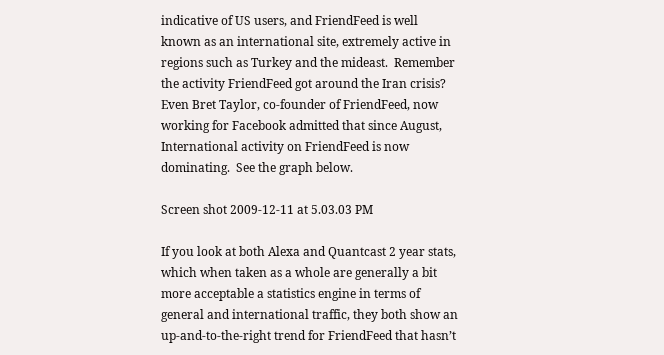indicative of US users, and FriendFeed is well known as an international site, extremely active in regions such as Turkey and the mideast.  Remember the activity FriendFeed got around the Iran crisis?  Even Bret Taylor, co-founder of FriendFeed, now working for Facebook admitted that since August, International activity on FriendFeed is now dominating.  See the graph below.

Screen shot 2009-12-11 at 5.03.03 PM

If you look at both Alexa and Quantcast 2 year stats, which when taken as a whole are generally a bit more acceptable a statistics engine in terms of general and international traffic, they both show an up-and-to-the-right trend for FriendFeed that hasn’t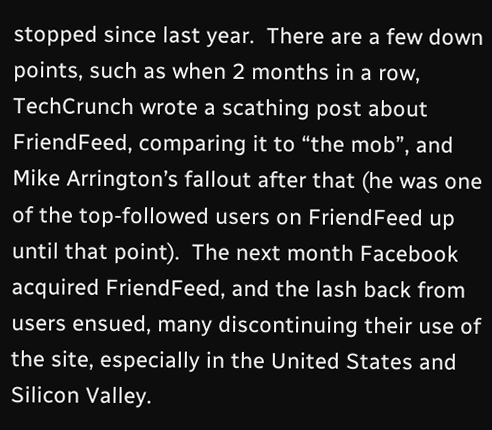stopped since last year.  There are a few down points, such as when 2 months in a row, TechCrunch wrote a scathing post about FriendFeed, comparing it to “the mob”, and Mike Arrington’s fallout after that (he was one of the top-followed users on FriendFeed up until that point).  The next month Facebook acquired FriendFeed, and the lash back from users ensued, many discontinuing their use of the site, especially in the United States and Silicon Valley.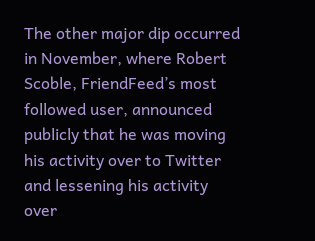The other major dip occurred in November, where Robert Scoble, FriendFeed’s most followed user, announced publicly that he was moving his activity over to Twitter and lessening his activity over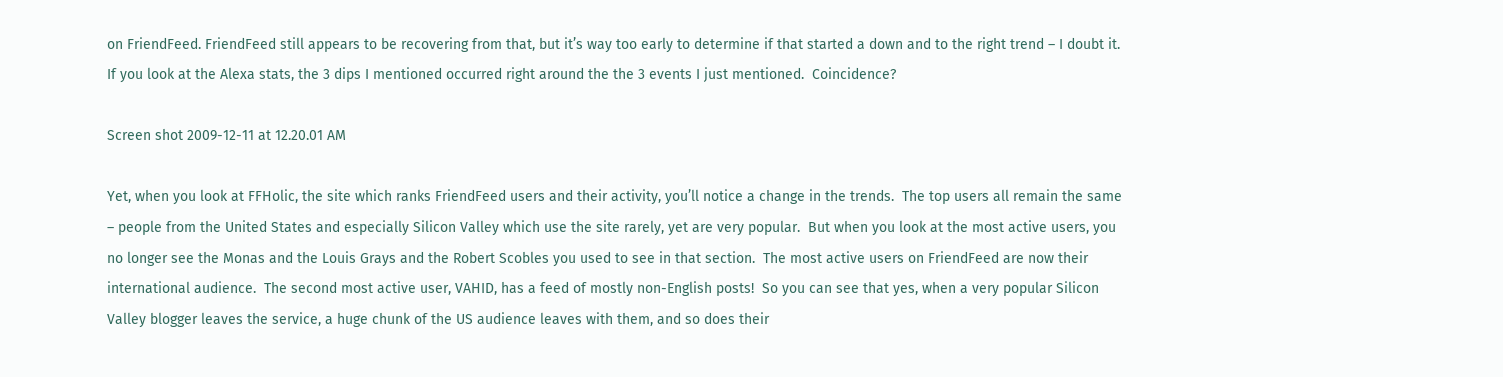on FriendFeed. FriendFeed still appears to be recovering from that, but it’s way too early to determine if that started a down and to the right trend – I doubt it.  If you look at the Alexa stats, the 3 dips I mentioned occurred right around the the 3 events I just mentioned.  Coincidence?

Screen shot 2009-12-11 at 12.20.01 AM

Yet, when you look at FFHolic, the site which ranks FriendFeed users and their activity, you’ll notice a change in the trends.  The top users all remain the same – people from the United States and especially Silicon Valley which use the site rarely, yet are very popular.  But when you look at the most active users, you no longer see the Monas and the Louis Grays and the Robert Scobles you used to see in that section.  The most active users on FriendFeed are now their international audience.  The second most active user, VAHID, has a feed of mostly non-English posts!  So you can see that yes, when a very popular Silicon Valley blogger leaves the service, a huge chunk of the US audience leaves with them, and so does their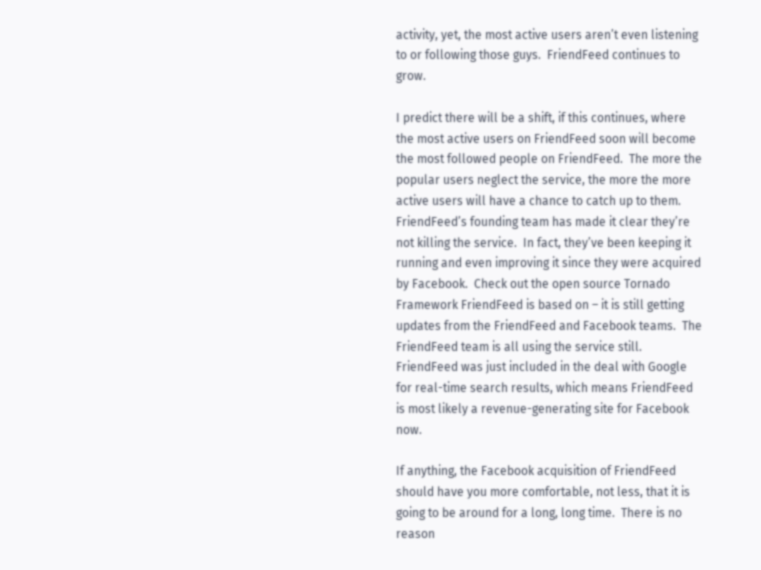activity, yet, the most active users aren’t even listening to or following those guys.  FriendFeed continues to grow.

I predict there will be a shift, if this continues, where the most active users on FriendFeed soon will become the most followed people on FriendFeed.  The more the popular users neglect the service, the more the more active users will have a chance to catch up to them.  FriendFeed’s founding team has made it clear they’re not killing the service.  In fact, they’ve been keeping it running and even improving it since they were acquired by Facebook.  Check out the open source Tornado Framework FriendFeed is based on – it is still getting updates from the FriendFeed and Facebook teams.  The FriendFeed team is all using the service still.  FriendFeed was just included in the deal with Google for real-time search results, which means FriendFeed is most likely a revenue-generating site for Facebook now.

If anything, the Facebook acquisition of FriendFeed should have you more comfortable, not less, that it is going to be around for a long, long time.  There is no reason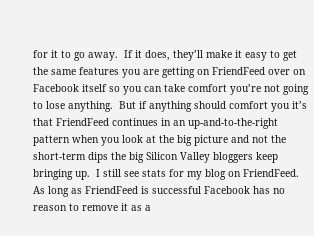for it to go away.  If it does, they’ll make it easy to get the same features you are getting on FriendFeed over on Facebook itself so you can take comfort you’re not going to lose anything.  But if anything should comfort you it’s that FriendFeed continues in an up-and-to-the-right pattern when you look at the big picture and not the short-term dips the big Silicon Valley bloggers keep bringing up.  I still see stats for my blog on FriendFeed.  As long as FriendFeed is successful Facebook has no reason to remove it as a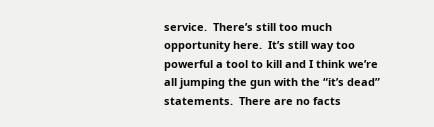service.  There’s still too much opportunity here.  It’s still way too powerful a tool to kill and I think we’re all jumping the gun with the “it’s dead” statements.  There are no facts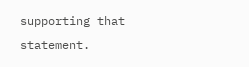supporting that statement.